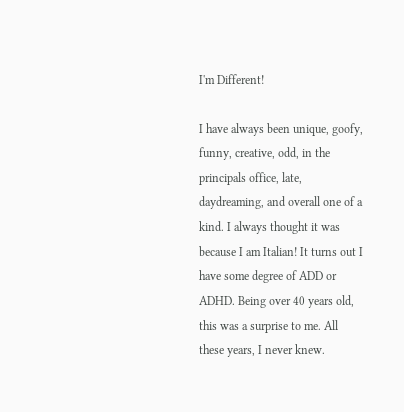I'm Different!

I have always been unique, goofy, funny, creative, odd, in the principals office, late, daydreaming, and overall one of a kind. I always thought it was because I am Italian! It turns out I have some degree of ADD or ADHD. Being over 40 years old, this was a surprise to me. All these years, I never knew.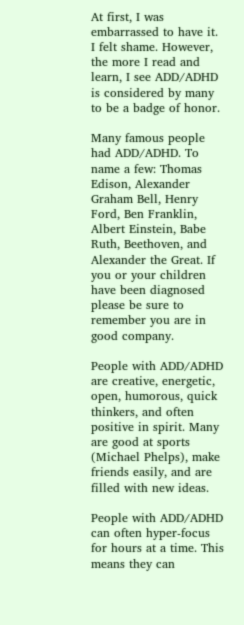At first, I was embarrassed to have it. I felt shame. However, the more I read and learn, I see ADD/ADHD is considered by many to be a badge of honor.

Many famous people had ADD/ADHD. To name a few: Thomas Edison, Alexander Graham Bell, Henry Ford, Ben Franklin, Albert Einstein, Babe Ruth, Beethoven, and Alexander the Great. If you or your children have been diagnosed please be sure to remember you are in good company.

People with ADD/ADHD are creative, energetic, open, humorous, quick thinkers, and often positive in spirit. Many are good at sports (Michael Phelps), make friends easily, and are filled with new ideas.

People with ADD/ADHD can often hyper-focus for hours at a time. This means they can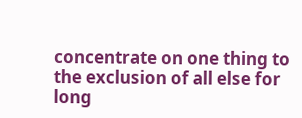concentrate on one thing to the exclusion of all else for long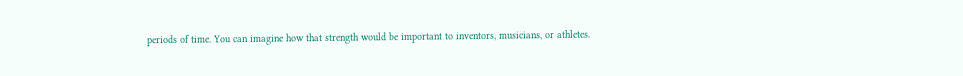periods of time. You can imagine how that strength would be important to inventors, musicians, or athletes.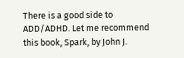There is a good side to ADD/ADHD. Let me recommend this book, Spark, by John J.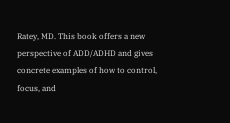Ratey, MD. This book offers a new perspective of ADD/ADHD and gives concrete examples of how to control, focus, and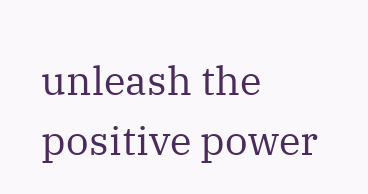unleash the positive power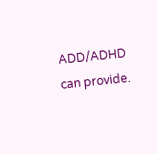ADD/ADHD can provide.